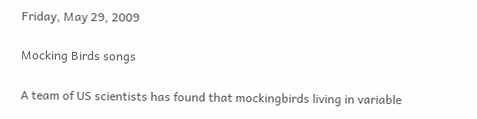Friday, May 29, 2009

Mocking Birds songs

A team of US scientists has found that mockingbirds living in variable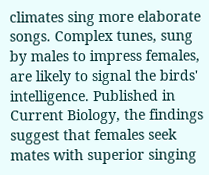climates sing more elaborate songs. Complex tunes, sung by males to impress females, are likely to signal the birds' intelligence. Published in Current Biology, the findings suggest that females seek mates with superior singing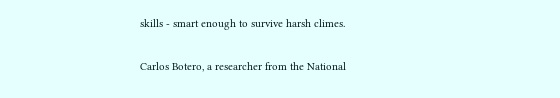skills - smart enough to survive harsh climes.

Carlos Botero, a researcher from the National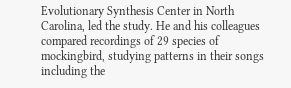Evolutionary Synthesis Center in North Carolina, led the study. He and his colleagues compared recordings of 29 species of mockingbird, studying patterns in their songs including the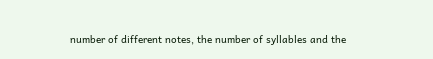number of different notes, the number of syllables and the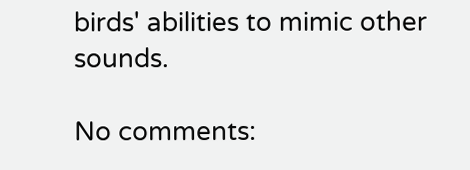birds' abilities to mimic other sounds.

No comments: